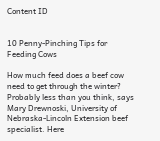Content ID


10 Penny-Pinching Tips for Feeding Cows

How much feed does a beef cow need to get through the winter? Probably less than you think, says Mary Drewnoski, University of Nebraska-Lincoln Extension beef specialist. Here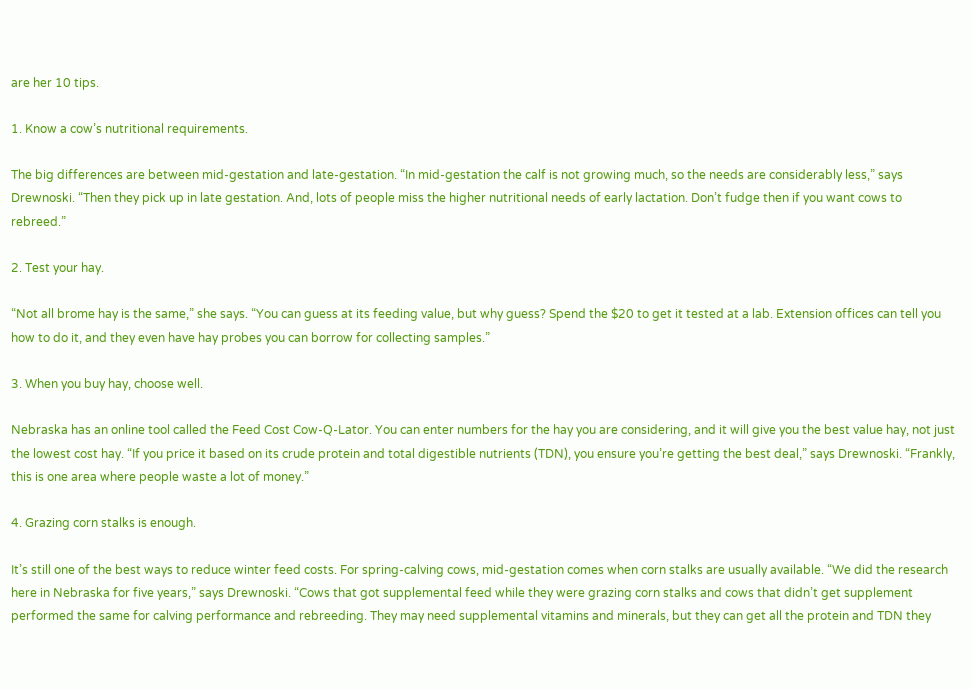are her 10 tips.

1. Know a cow’s nutritional requirements.

The big differences are between mid-gestation and late-gestation. “In mid-gestation the calf is not growing much, so the needs are considerably less,” says Drewnoski. “Then they pick up in late gestation. And, lots of people miss the higher nutritional needs of early lactation. Don’t fudge then if you want cows to rebreed.”

2. Test your hay.

“Not all brome hay is the same,” she says. “You can guess at its feeding value, but why guess? Spend the $20 to get it tested at a lab. Extension offices can tell you how to do it, and they even have hay probes you can borrow for collecting samples.”

3. When you buy hay, choose well.

Nebraska has an online tool called the Feed Cost Cow-Q-Lator. You can enter numbers for the hay you are considering, and it will give you the best value hay, not just the lowest cost hay. “If you price it based on its crude protein and total digestible nutrients (TDN), you ensure you’re getting the best deal,” says Drewnoski. “Frankly, this is one area where people waste a lot of money.”

4. Grazing corn stalks is enough.

It’s still one of the best ways to reduce winter feed costs. For spring-calving cows, mid-gestation comes when corn stalks are usually available. “We did the research here in Nebraska for five years,” says Drewnoski. “Cows that got supplemental feed while they were grazing corn stalks and cows that didn’t get supplement performed the same for calving performance and rebreeding. They may need supplemental vitamins and minerals, but they can get all the protein and TDN they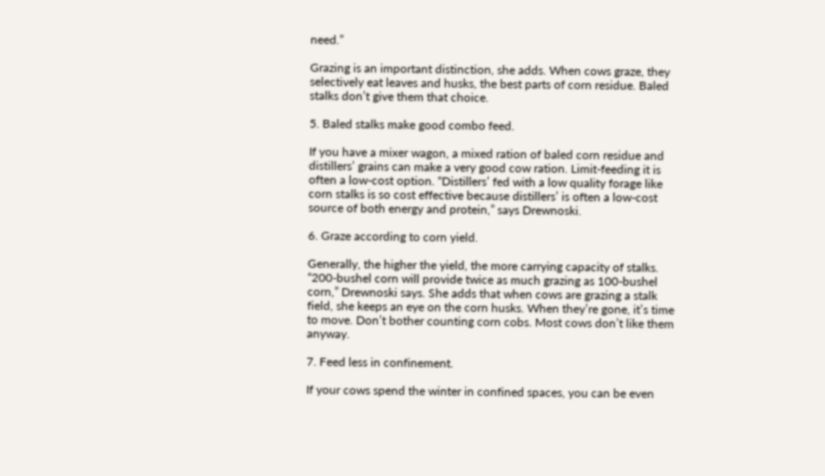need.”

Grazing is an important distinction, she adds. When cows graze, they selectively eat leaves and husks, the best parts of corn residue. Baled stalks don’t give them that choice.

5. Baled stalks make good combo feed.

If you have a mixer wagon, a mixed ration of baled corn residue and distillers’ grains can make a very good cow ration. Limit-feeding it is often a low-cost option. “Distillers’ fed with a low quality forage like corn stalks is so cost effective because distillers’ is often a low-cost source of both energy and protein,” says Drewnoski.

6. Graze according to corn yield.

Generally, the higher the yield, the more carrying capacity of stalks. “200-bushel corn will provide twice as much grazing as 100-bushel corn,” Drewnoski says. She adds that when cows are grazing a stalk field, she keeps an eye on the corn husks. When they’re gone, it’s time to move. Don’t bother counting corn cobs. Most cows don’t like them anyway.

7. Feed less in confinement.

If your cows spend the winter in confined spaces, you can be even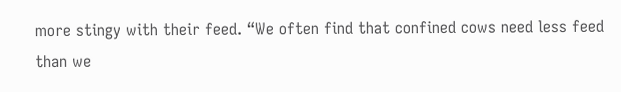more stingy with their feed. “We often find that confined cows need less feed than we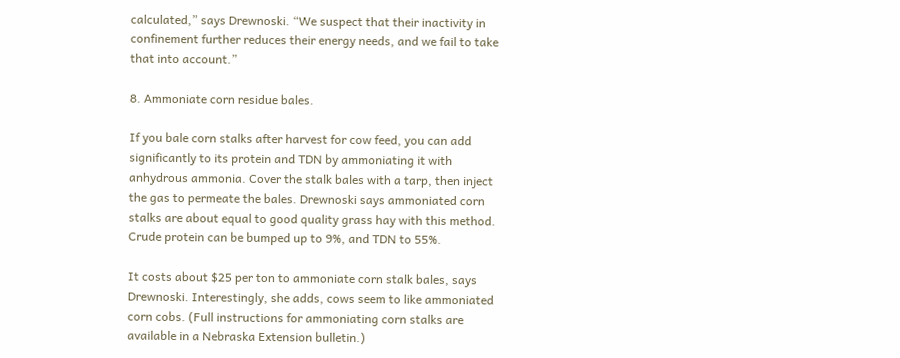calculated,” says Drewnoski. “We suspect that their inactivity in confinement further reduces their energy needs, and we fail to take that into account.”

8. Ammoniate corn residue bales.

If you bale corn stalks after harvest for cow feed, you can add significantly to its protein and TDN by ammoniating it with anhydrous ammonia. Cover the stalk bales with a tarp, then inject the gas to permeate the bales. Drewnoski says ammoniated corn stalks are about equal to good quality grass hay with this method. Crude protein can be bumped up to 9%, and TDN to 55%.

It costs about $25 per ton to ammoniate corn stalk bales, says Drewnoski. Interestingly, she adds, cows seem to like ammoniated corn cobs. (Full instructions for ammoniating corn stalks are available in a Nebraska Extension bulletin.)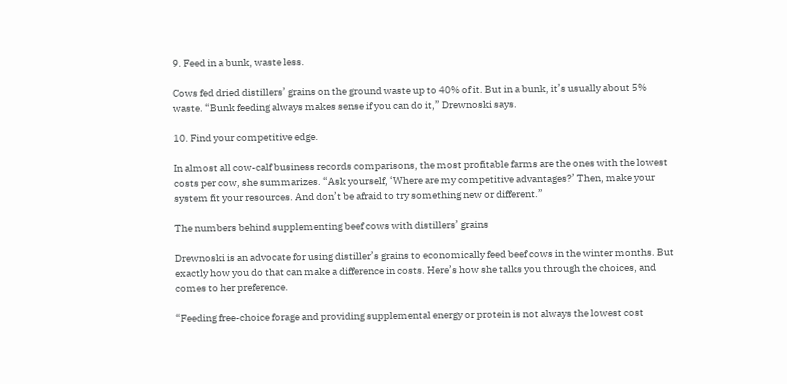9. Feed in a bunk, waste less.

Cows fed dried distillers’ grains on the ground waste up to 40% of it. But in a bunk, it’s usually about 5% waste. “Bunk feeding always makes sense if you can do it,” Drewnoski says.

10. Find your competitive edge.

In almost all cow-calf business records comparisons, the most profitable farms are the ones with the lowest costs per cow, she summarizes. “Ask yourself, ‘Where are my competitive advantages?’ Then, make your system fit your resources. And don’t be afraid to try something new or different.”

The numbers behind supplementing beef cows with distillers’ grains

Drewnoski is an advocate for using distiller’s grains to economically feed beef cows in the winter months. But exactly how you do that can make a difference in costs. Here’s how she talks you through the choices, and comes to her preference.

“Feeding free-choice forage and providing supplemental energy or protein is not always the lowest cost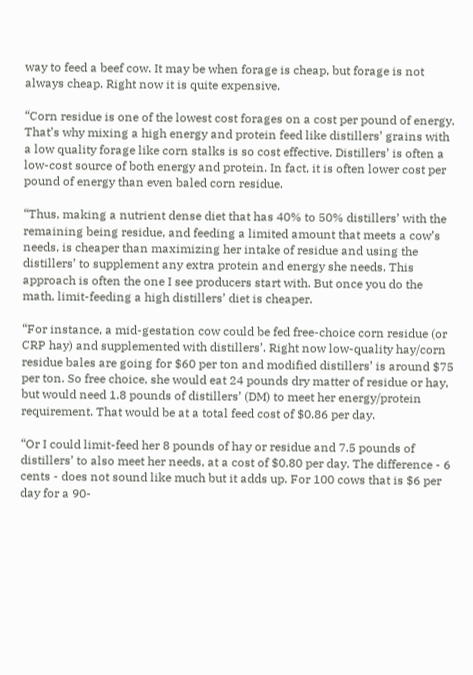way to feed a beef cow. It may be when forage is cheap, but forage is not always cheap. Right now it is quite expensive.

“Corn residue is one of the lowest cost forages on a cost per pound of energy. That’s why mixing a high energy and protein feed like distillers’ grains with a low quality forage like corn stalks is so cost effective. Distillers’ is often a low-cost source of both energy and protein. In fact, it is often lower cost per pound of energy than even baled corn residue.

“Thus, making a nutrient dense diet that has 40% to 50% distillers’ with the remaining being residue, and feeding a limited amount that meets a cow’s needs, is cheaper than maximizing her intake of residue and using the distillers’ to supplement any extra protein and energy she needs. This approach is often the one I see producers start with. But once you do the math, limit-feeding a high distillers’ diet is cheaper.

“For instance, a mid-gestation cow could be fed free-choice corn residue (or CRP hay) and supplemented with distillers’. Right now low-quality hay/corn residue bales are going for $60 per ton and modified distillers’ is around $75 per ton. So free choice, she would eat 24 pounds dry matter of residue or hay, but would need 1.8 pounds of distillers’ (DM) to meet her energy/protein requirement. That would be at a total feed cost of $0.86 per day.

“Or I could limit-feed her 8 pounds of hay or residue and 7.5 pounds of distillers’ to also meet her needs, at a cost of $0.80 per day. The difference - 6 cents - does not sound like much but it adds up. For 100 cows that is $6 per day for a 90-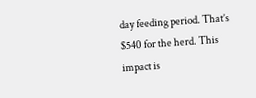day feeding period. That’s $540 for the herd. This impact is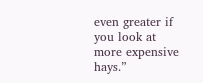even greater if you look at more expensive hays.”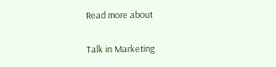Read more about

Talk in Marketing